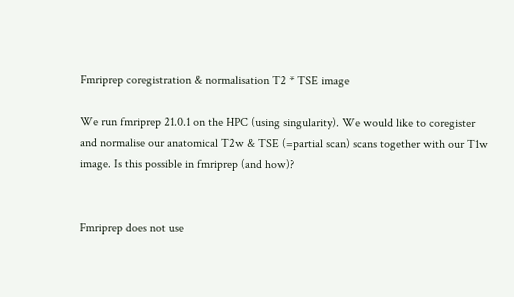Fmriprep coregistration & normalisation T2 * TSE image

We run fmriprep 21.0.1 on the HPC (using singularity). We would like to coregister and normalise our anatomical T2w & TSE (=partial scan) scans together with our T1w image. Is this possible in fmriprep (and how)?


Fmriprep does not use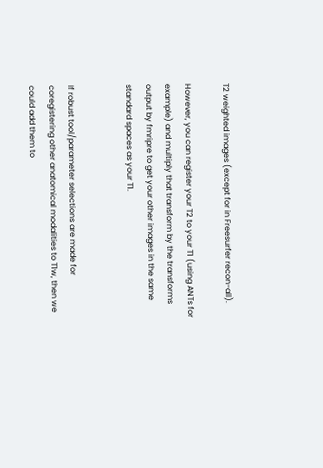T2 weighted images (except for in Freesurfer recon-all).

However, you can register your T2 to your T1 (using ANTs for example) and multiply that transform by the transforms output by fmripre to get your other images in the same standard spaces as your T1.


If robust tool/parameter selections are made for coregistering other anatomical modalities to T1w, then we could add them to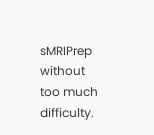sMRIPrep without too much difficulty.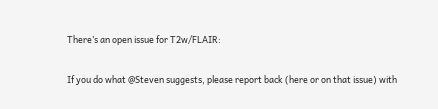There’s an open issue for T2w/FLAIR:

If you do what @Steven suggests, please report back (here or on that issue) with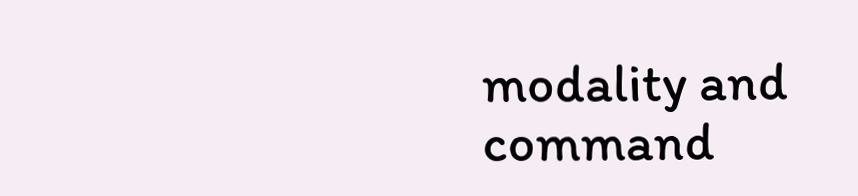modality and command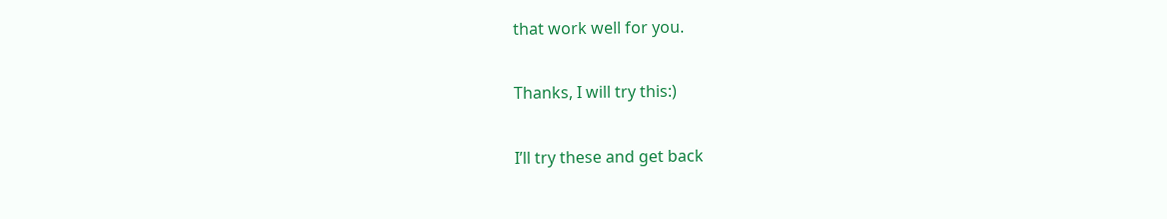that work well for you.

Thanks, I will try this:)

I’ll try these and get back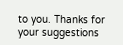to you. Thanks for your suggestions